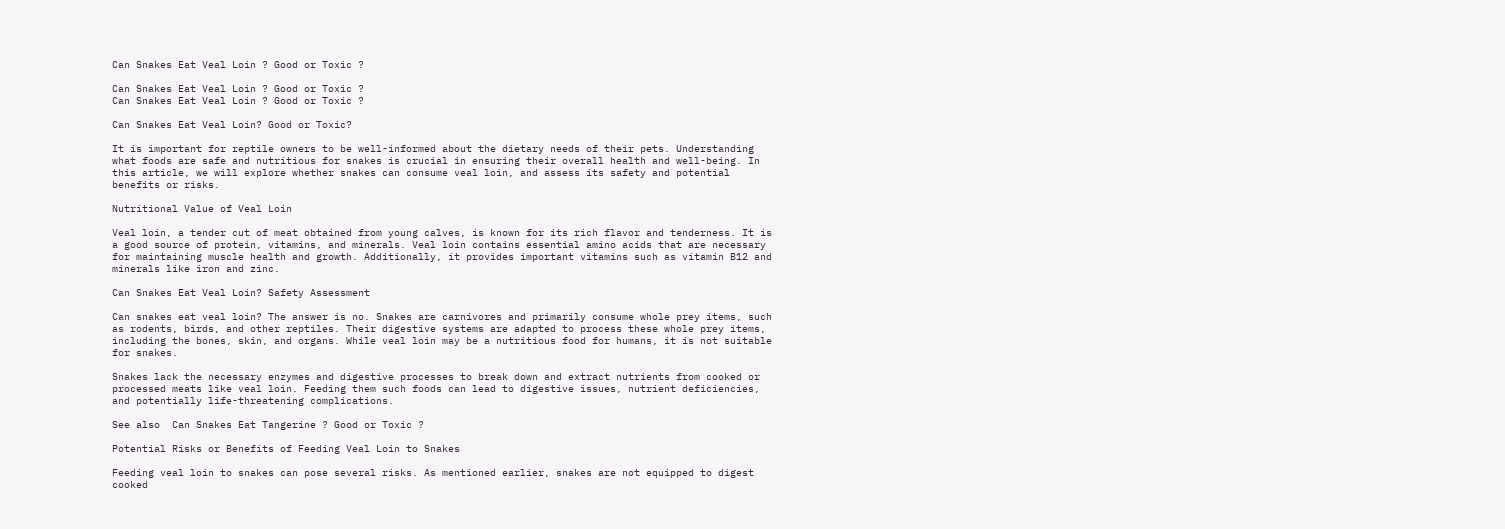Can Snakes Eat Veal Loin ? Good or Toxic ?

Can Snakes Eat Veal Loin ? Good or Toxic ?
Can Snakes Eat Veal Loin ? Good or Toxic ?

Can Snakes Eat Veal Loin? Good or Toxic?

It is important for reptile owners to be well-informed about the dietary needs of their pets. Understanding what foods are safe and nutritious for snakes is crucial in ensuring their overall health and well-being. In this article, we will explore whether snakes can consume veal loin, and assess its safety and potential benefits or risks.

Nutritional Value of Veal Loin

Veal loin, a tender cut of meat obtained from young calves, is known for its rich flavor and tenderness. It is a good source of protein, vitamins, and minerals. Veal loin contains essential amino acids that are necessary for maintaining muscle health and growth. Additionally, it provides important vitamins such as vitamin B12 and minerals like iron and zinc.

Can Snakes Eat Veal Loin? Safety Assessment

Can snakes eat veal loin? The answer is no. Snakes are carnivores and primarily consume whole prey items, such as rodents, birds, and other reptiles. Their digestive systems are adapted to process these whole prey items, including the bones, skin, and organs. While veal loin may be a nutritious food for humans, it is not suitable for snakes.

Snakes lack the necessary enzymes and digestive processes to break down and extract nutrients from cooked or processed meats like veal loin. Feeding them such foods can lead to digestive issues, nutrient deficiencies, and potentially life-threatening complications.

See also  Can Snakes Eat Tangerine ? Good or Toxic ?

Potential Risks or Benefits of Feeding Veal Loin to Snakes

Feeding veal loin to snakes can pose several risks. As mentioned earlier, snakes are not equipped to digest cooked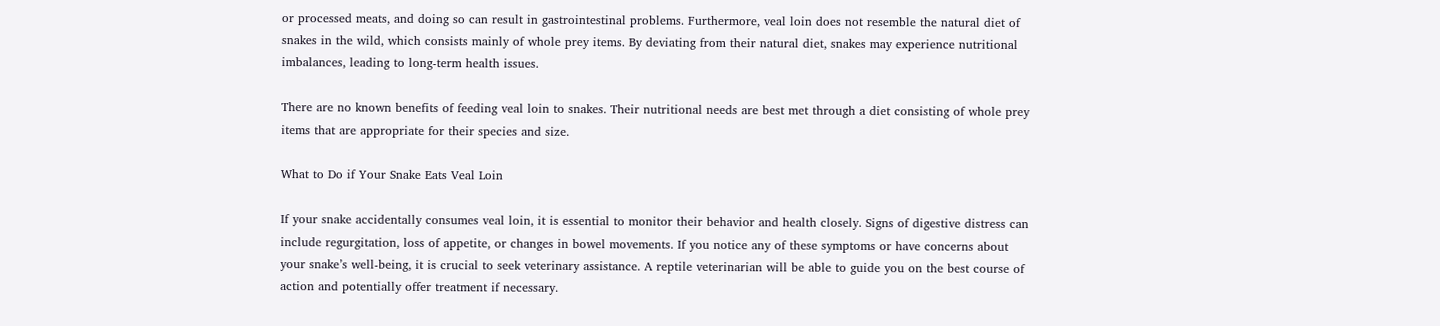or processed meats, and doing so can result in gastrointestinal problems. Furthermore, veal loin does not resemble the natural diet of snakes in the wild, which consists mainly of whole prey items. By deviating from their natural diet, snakes may experience nutritional imbalances, leading to long-term health issues.

There are no known benefits of feeding veal loin to snakes. Their nutritional needs are best met through a diet consisting of whole prey items that are appropriate for their species and size.

What to Do if Your Snake Eats Veal Loin

If your snake accidentally consumes veal loin, it is essential to monitor their behavior and health closely. Signs of digestive distress can include regurgitation, loss of appetite, or changes in bowel movements. If you notice any of these symptoms or have concerns about your snake’s well-being, it is crucial to seek veterinary assistance. A reptile veterinarian will be able to guide you on the best course of action and potentially offer treatment if necessary.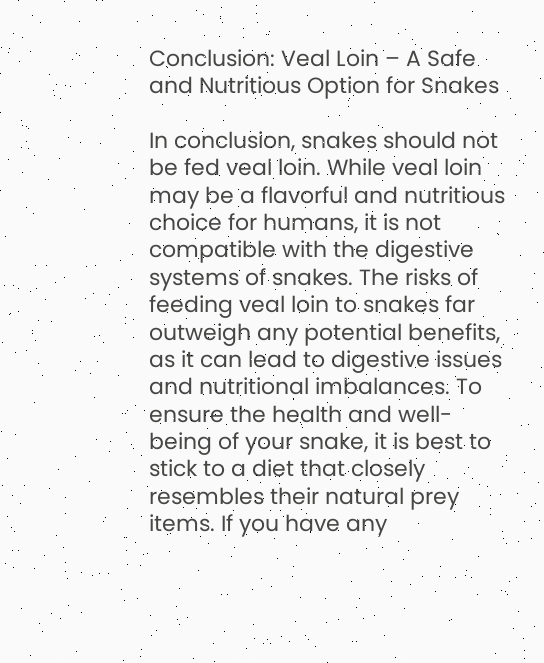Conclusion: Veal Loin – A Safe and Nutritious Option for Snakes

In conclusion, snakes should not be fed veal loin. While veal loin may be a flavorful and nutritious choice for humans, it is not compatible with the digestive systems of snakes. The risks of feeding veal loin to snakes far outweigh any potential benefits, as it can lead to digestive issues and nutritional imbalances. To ensure the health and well-being of your snake, it is best to stick to a diet that closely resembles their natural prey items. If you have any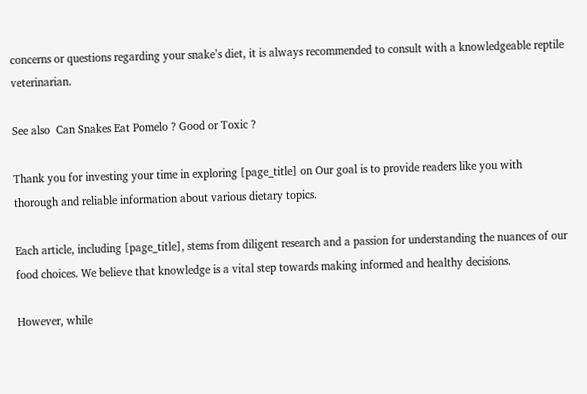concerns or questions regarding your snake’s diet, it is always recommended to consult with a knowledgeable reptile veterinarian.

See also  Can Snakes Eat Pomelo ? Good or Toxic ?

Thank you for investing your time in exploring [page_title] on Our goal is to provide readers like you with thorough and reliable information about various dietary topics.

Each article, including [page_title], stems from diligent research and a passion for understanding the nuances of our food choices. We believe that knowledge is a vital step towards making informed and healthy decisions.

However, while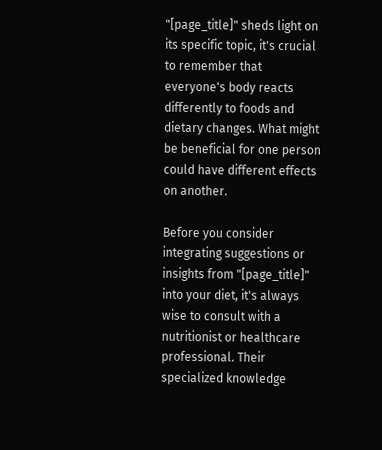"[page_title]" sheds light on its specific topic, it's crucial to remember that everyone's body reacts differently to foods and dietary changes. What might be beneficial for one person could have different effects on another.

Before you consider integrating suggestions or insights from "[page_title]" into your diet, it's always wise to consult with a nutritionist or healthcare professional. Their specialized knowledge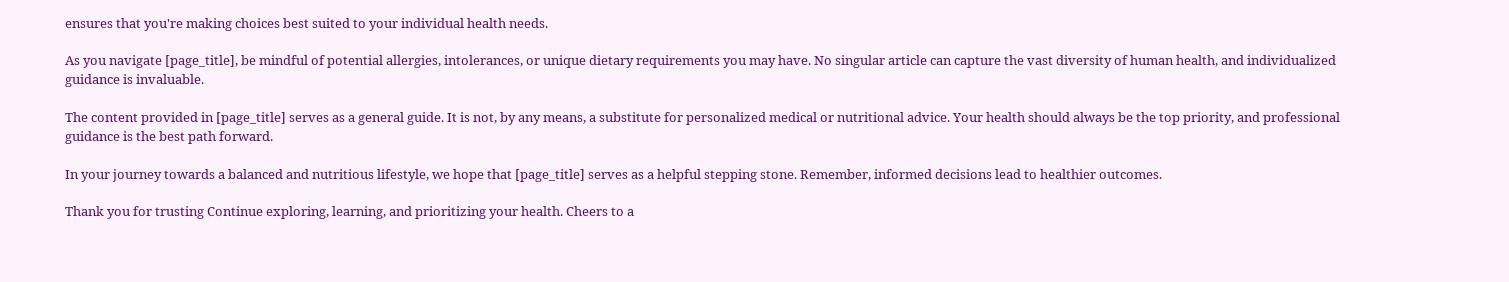ensures that you're making choices best suited to your individual health needs.

As you navigate [page_title], be mindful of potential allergies, intolerances, or unique dietary requirements you may have. No singular article can capture the vast diversity of human health, and individualized guidance is invaluable.

The content provided in [page_title] serves as a general guide. It is not, by any means, a substitute for personalized medical or nutritional advice. Your health should always be the top priority, and professional guidance is the best path forward.

In your journey towards a balanced and nutritious lifestyle, we hope that [page_title] serves as a helpful stepping stone. Remember, informed decisions lead to healthier outcomes.

Thank you for trusting Continue exploring, learning, and prioritizing your health. Cheers to a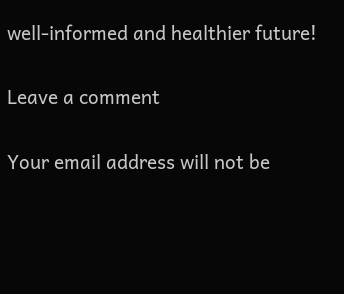well-informed and healthier future!

Leave a comment

Your email address will not be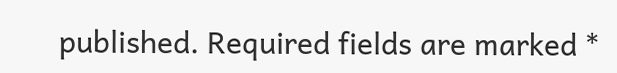published. Required fields are marked *